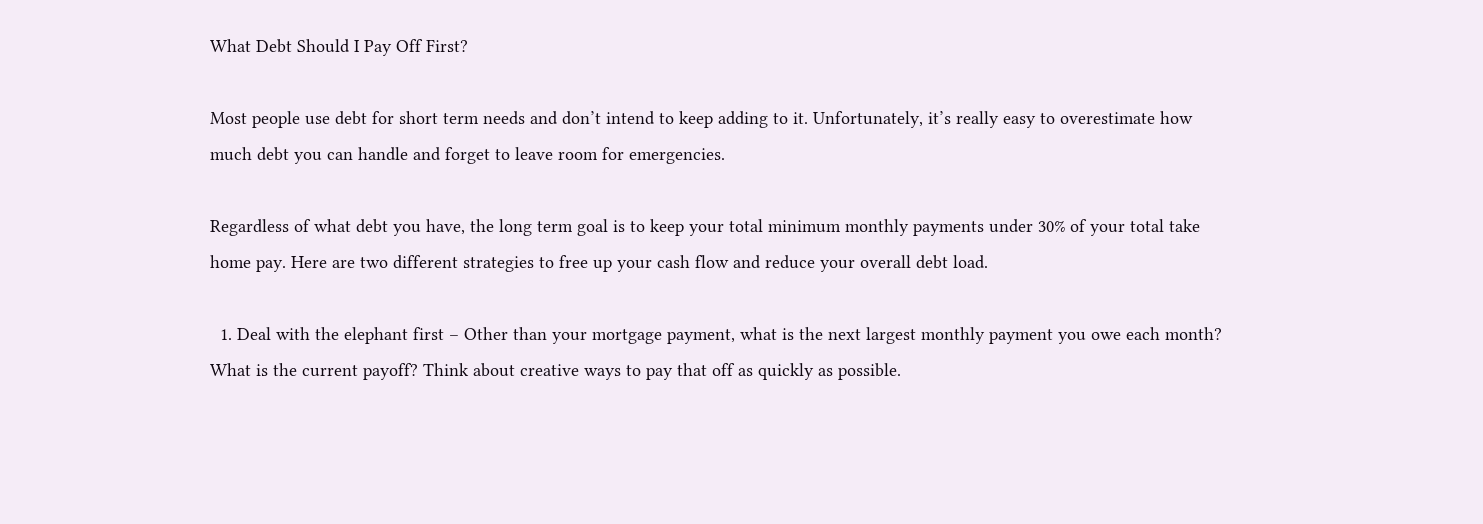What Debt Should I Pay Off First?

Most people use debt for short term needs and don’t intend to keep adding to it. Unfortunately, it’s really easy to overestimate how much debt you can handle and forget to leave room for emergencies.

Regardless of what debt you have, the long term goal is to keep your total minimum monthly payments under 30% of your total take home pay. Here are two different strategies to free up your cash flow and reduce your overall debt load.

  1. Deal with the elephant first – Other than your mortgage payment, what is the next largest monthly payment you owe each month? What is the current payoff? Think about creative ways to pay that off as quickly as possible.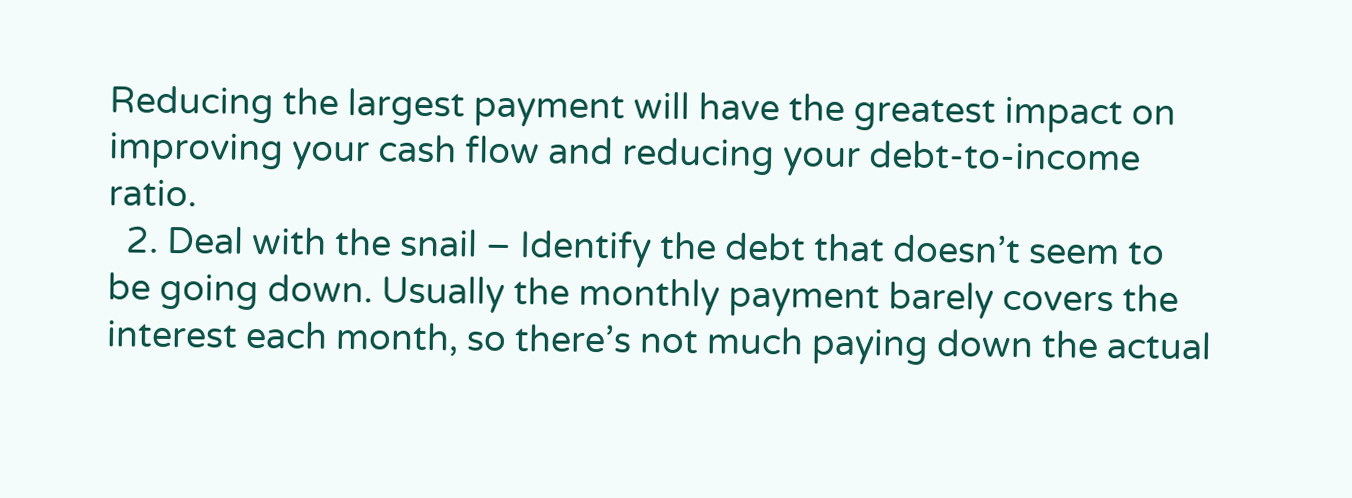Reducing the largest payment will have the greatest impact on improving your cash flow and reducing your debt-to-income ratio.
  2. Deal with the snail – Identify the debt that doesn’t seem to be going down. Usually the monthly payment barely covers the interest each month, so there’s not much paying down the actual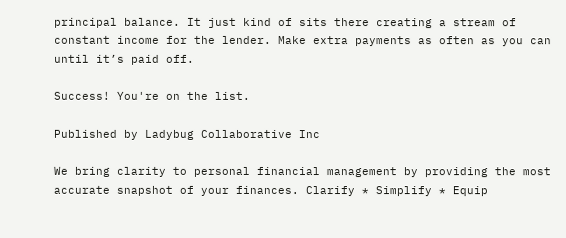principal balance. It just kind of sits there creating a stream of constant income for the lender. Make extra payments as often as you can until it’s paid off.

Success! You're on the list.

Published by Ladybug Collaborative Inc

We bring clarity to personal financial management by providing the most accurate snapshot of your finances. Clarify * Simplify * Equip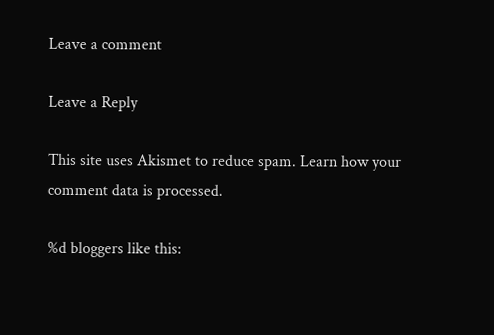Leave a comment

Leave a Reply

This site uses Akismet to reduce spam. Learn how your comment data is processed.

%d bloggers like this: